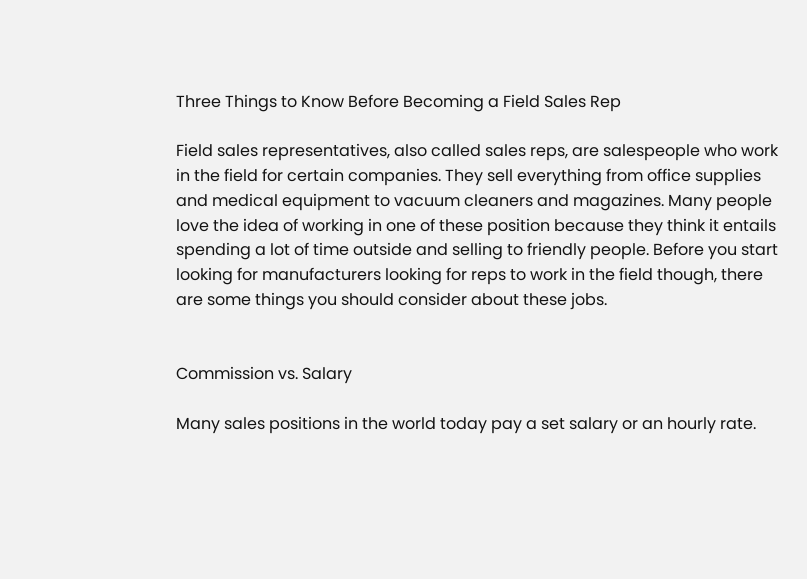Three Things to Know Before Becoming a Field Sales Rep

Field sales representatives, also called sales reps, are salespeople who work in the field for certain companies. They sell everything from office supplies and medical equipment to vacuum cleaners and magazines. Many people love the idea of working in one of these position because they think it entails spending a lot of time outside and selling to friendly people. Before you start looking for manufacturers looking for reps to work in the field though, there are some things you should consider about these jobs.


Commission vs. Salary

Many sales positions in the world today pay a set salary or an hourly rate.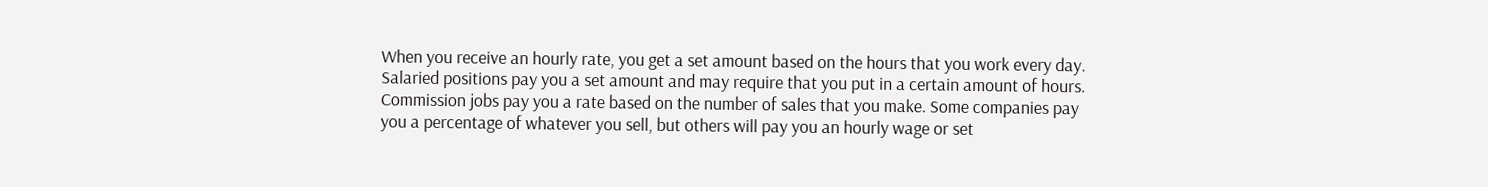When you receive an hourly rate, you get a set amount based on the hours that you work every day. Salaried positions pay you a set amount and may require that you put in a certain amount of hours. Commission jobs pay you a rate based on the number of sales that you make. Some companies pay you a percentage of whatever you sell, but others will pay you an hourly wage or set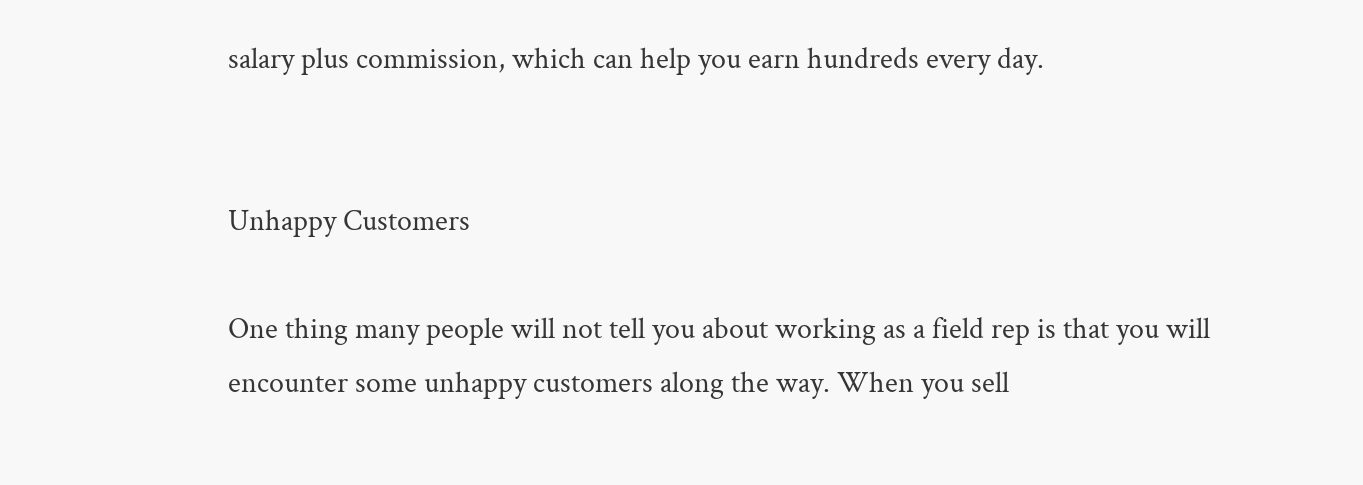salary plus commission, which can help you earn hundreds every day.


Unhappy Customers

One thing many people will not tell you about working as a field rep is that you will encounter some unhappy customers along the way. When you sell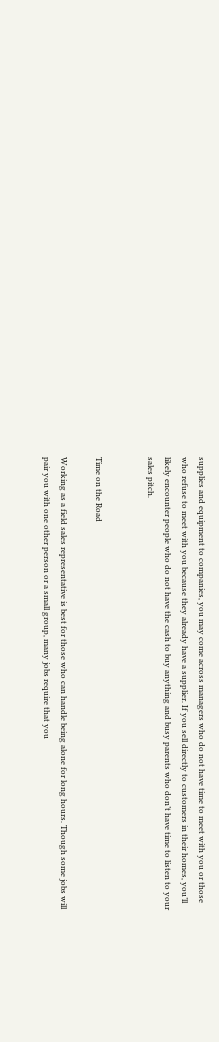supplies and equipment to companies, you may come across managers who do not have time to meet with you or those who refuse to meet with you because they already have a supplier. If you sell directly to customers in their homes, you’ll likely encounter people who do not have the cash to buy anything and busy parents who don’t have time to listen to your sales pitch.


Time on the Road

Working as a field sales representative is best for those who can handle being alone for long hours. Though some jobs will pair you with one other person or a small group, many jobs require that you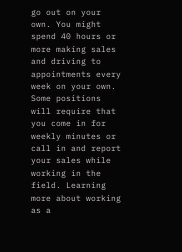go out on your own. You might spend 40 hours or more making sales and driving to appointments every week on your own. Some positions will require that you come in for weekly minutes or call in and report your sales while working in the field. Learning more about working as a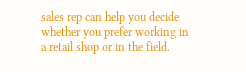sales rep can help you decide whether you prefer working in a retail shop or in the field.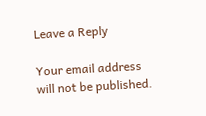Leave a Reply

Your email address will not be published.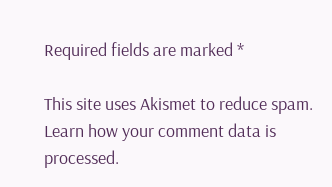Required fields are marked *

This site uses Akismet to reduce spam. Learn how your comment data is processed.